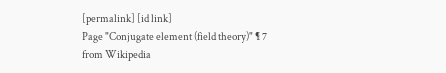[permalink] [id link]
Page "Conjugate element (field theory)" ¶ 7
from Wikipedia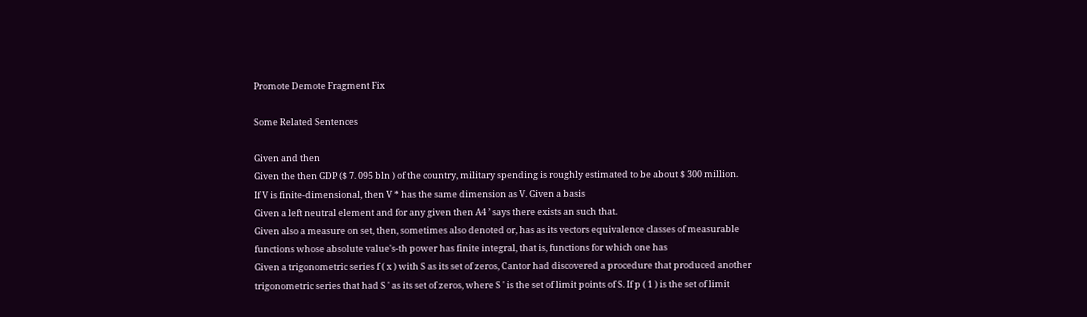Promote Demote Fragment Fix

Some Related Sentences

Given and then
Given the then GDP ($ 7. 095 bln ) of the country, military spending is roughly estimated to be about $ 300 million.
If V is finite-dimensional, then V * has the same dimension as V. Given a basis
Given a left neutral element and for any given then A4 ’ says there exists an such that.
Given also a measure on set, then, sometimes also denoted or, has as its vectors equivalence classes of measurable functions whose absolute value's-th power has finite integral, that is, functions for which one has
Given a trigonometric series f ( x ) with S as its set of zeros, Cantor had discovered a procedure that produced another trigonometric series that had S ' as its set of zeros, where S ' is the set of limit points of S. If p ( 1 ) is the set of limit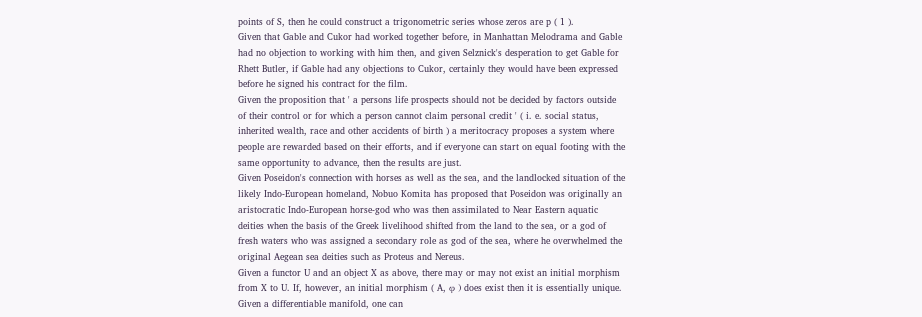points of S, then he could construct a trigonometric series whose zeros are p ( 1 ).
Given that Gable and Cukor had worked together before, in Manhattan Melodrama and Gable had no objection to working with him then, and given Selznick's desperation to get Gable for Rhett Butler, if Gable had any objections to Cukor, certainly they would have been expressed before he signed his contract for the film.
Given the proposition that ' a persons life prospects should not be decided by factors outside of their control or for which a person cannot claim personal credit ' ( i. e. social status, inherited wealth, race and other accidents of birth ) a meritocracy proposes a system where people are rewarded based on their efforts, and if everyone can start on equal footing with the same opportunity to advance, then the results are just.
Given Poseidon's connection with horses as well as the sea, and the landlocked situation of the likely Indo-European homeland, Nobuo Komita has proposed that Poseidon was originally an aristocratic Indo-European horse-god who was then assimilated to Near Eastern aquatic deities when the basis of the Greek livelihood shifted from the land to the sea, or a god of fresh waters who was assigned a secondary role as god of the sea, where he overwhelmed the original Aegean sea deities such as Proteus and Nereus.
Given a functor U and an object X as above, there may or may not exist an initial morphism from X to U. If, however, an initial morphism ( A, φ ) does exist then it is essentially unique.
Given a differentiable manifold, one can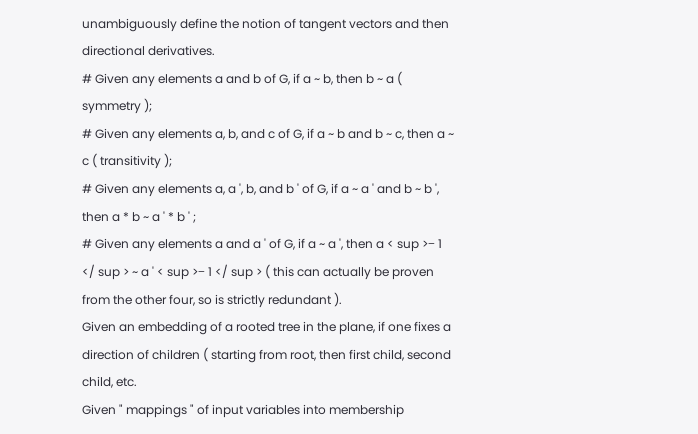unambiguously define the notion of tangent vectors and then directional derivatives.
# Given any elements a and b of G, if a ~ b, then b ~ a ( symmetry );
# Given any elements a, b, and c of G, if a ~ b and b ~ c, then a ~ c ( transitivity );
# Given any elements a, a ', b, and b ' of G, if a ~ a ' and b ~ b ', then a * b ~ a ' * b ' ;
# Given any elements a and a ' of G, if a ~ a ', then a < sup >− 1 </ sup > ~ a ' < sup >− 1 </ sup > ( this can actually be proven from the other four, so is strictly redundant ).
Given an embedding of a rooted tree in the plane, if one fixes a direction of children ( starting from root, then first child, second child, etc.
Given " mappings " of input variables into membership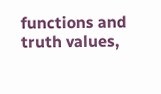functions and truth values,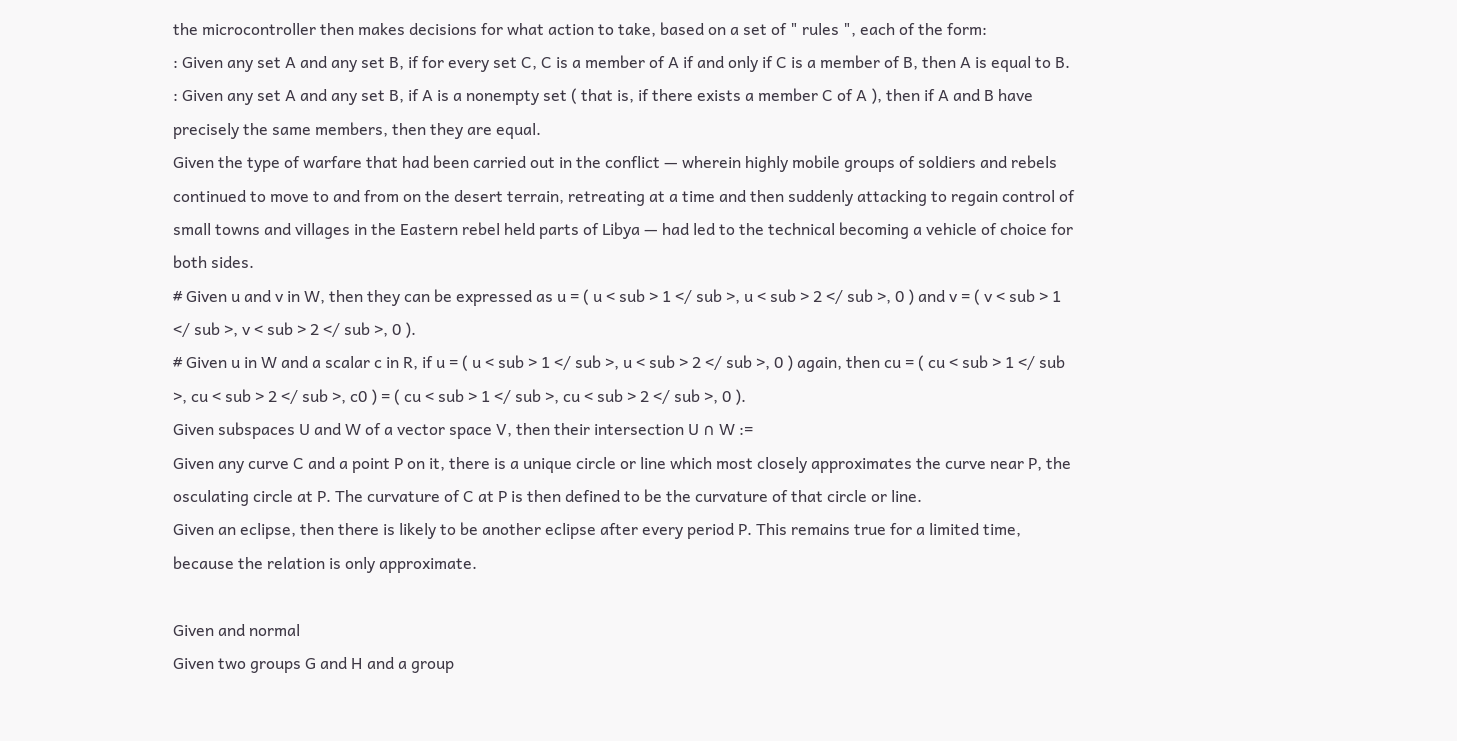the microcontroller then makes decisions for what action to take, based on a set of " rules ", each of the form:
: Given any set A and any set B, if for every set C, C is a member of A if and only if C is a member of B, then A is equal to B.
: Given any set A and any set B, if A is a nonempty set ( that is, if there exists a member C of A ), then if A and B have precisely the same members, then they are equal.
Given the type of warfare that had been carried out in the conflict — wherein highly mobile groups of soldiers and rebels continued to move to and from on the desert terrain, retreating at a time and then suddenly attacking to regain control of small towns and villages in the Eastern rebel held parts of Libya — had led to the technical becoming a vehicle of choice for both sides.
# Given u and v in W, then they can be expressed as u = ( u < sub > 1 </ sub >, u < sub > 2 </ sub >, 0 ) and v = ( v < sub > 1 </ sub >, v < sub > 2 </ sub >, 0 ).
# Given u in W and a scalar c in R, if u = ( u < sub > 1 </ sub >, u < sub > 2 </ sub >, 0 ) again, then cu = ( cu < sub > 1 </ sub >, cu < sub > 2 </ sub >, c0 ) = ( cu < sub > 1 </ sub >, cu < sub > 2 </ sub >, 0 ).
Given subspaces U and W of a vector space V, then their intersection U ∩ W :=
Given any curve C and a point P on it, there is a unique circle or line which most closely approximates the curve near P, the osculating circle at P. The curvature of C at P is then defined to be the curvature of that circle or line.
Given an eclipse, then there is likely to be another eclipse after every period P. This remains true for a limited time, because the relation is only approximate.

Given and normal
Given two groups G and H and a group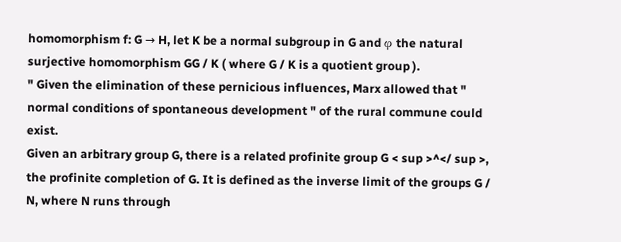homomorphism f: G → H, let K be a normal subgroup in G and φ the natural surjective homomorphism GG / K ( where G / K is a quotient group ).
" Given the elimination of these pernicious influences, Marx allowed that " normal conditions of spontaneous development " of the rural commune could exist.
Given an arbitrary group G, there is a related profinite group G < sup >^</ sup >, the profinite completion of G. It is defined as the inverse limit of the groups G / N, where N runs through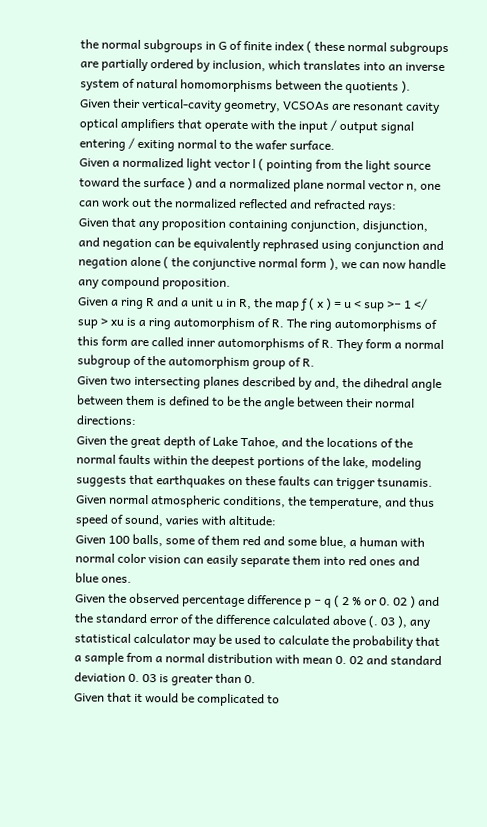the normal subgroups in G of finite index ( these normal subgroups are partially ordered by inclusion, which translates into an inverse system of natural homomorphisms between the quotients ).
Given their vertical-cavity geometry, VCSOAs are resonant cavity optical amplifiers that operate with the input / output signal entering / exiting normal to the wafer surface.
Given a normalized light vector l ( pointing from the light source toward the surface ) and a normalized plane normal vector n, one can work out the normalized reflected and refracted rays:
Given that any proposition containing conjunction, disjunction, and negation can be equivalently rephrased using conjunction and negation alone ( the conjunctive normal form ), we can now handle any compound proposition.
Given a ring R and a unit u in R, the map ƒ ( x ) = u < sup >− 1 </ sup > xu is a ring automorphism of R. The ring automorphisms of this form are called inner automorphisms of R. They form a normal subgroup of the automorphism group of R.
Given two intersecting planes described by and, the dihedral angle between them is defined to be the angle between their normal directions:
Given the great depth of Lake Tahoe, and the locations of the normal faults within the deepest portions of the lake, modeling suggests that earthquakes on these faults can trigger tsunamis.
Given normal atmospheric conditions, the temperature, and thus speed of sound, varies with altitude:
Given 100 balls, some of them red and some blue, a human with normal color vision can easily separate them into red ones and blue ones.
Given the observed percentage difference p − q ( 2 % or 0. 02 ) and the standard error of the difference calculated above (. 03 ), any statistical calculator may be used to calculate the probability that a sample from a normal distribution with mean 0. 02 and standard deviation 0. 03 is greater than 0.
Given that it would be complicated to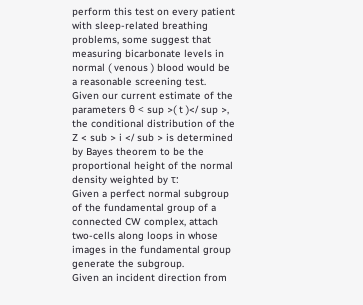perform this test on every patient with sleep-related breathing problems, some suggest that measuring bicarbonate levels in normal ( venous ) blood would be a reasonable screening test.
Given our current estimate of the parameters θ < sup >( t )</ sup >, the conditional distribution of the Z < sub > i </ sub > is determined by Bayes theorem to be the proportional height of the normal density weighted by τ:
Given a perfect normal subgroup of the fundamental group of a connected CW complex, attach two-cells along loops in whose images in the fundamental group generate the subgroup.
Given an incident direction from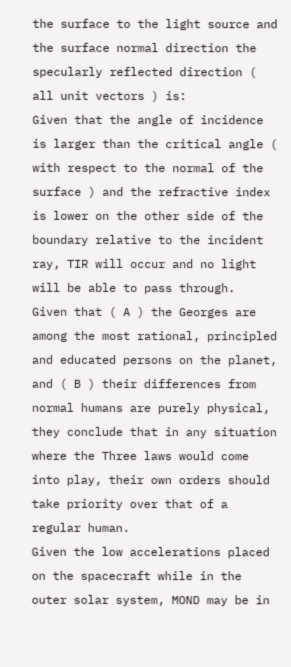the surface to the light source and the surface normal direction the specularly reflected direction ( all unit vectors ) is:
Given that the angle of incidence is larger than the critical angle ( with respect to the normal of the surface ) and the refractive index is lower on the other side of the boundary relative to the incident ray, TIR will occur and no light will be able to pass through.
Given that ( A ) the Georges are among the most rational, principled and educated persons on the planet, and ( B ) their differences from normal humans are purely physical, they conclude that in any situation where the Three laws would come into play, their own orders should take priority over that of a regular human.
Given the low accelerations placed on the spacecraft while in the outer solar system, MOND may be in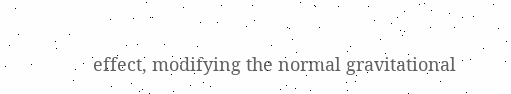effect, modifying the normal gravitational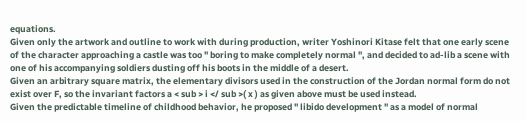equations.
Given only the artwork and outline to work with during production, writer Yoshinori Kitase felt that one early scene of the character approaching a castle was too " boring to make completely normal ", and decided to ad-lib a scene with one of his accompanying soldiers dusting off his boots in the middle of a desert.
Given an arbitrary square matrix, the elementary divisors used in the construction of the Jordan normal form do not exist over F, so the invariant factors a < sub > i </ sub >( x ) as given above must be used instead.
Given the predictable timeline of childhood behavior, he proposed " libido development " as a model of normal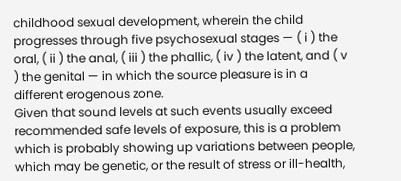childhood sexual development, wherein the child progresses through five psychosexual stages — ( i ) the oral, ( ii ) the anal, ( iii ) the phallic, ( iv ) the latent, and ( v ) the genital — in which the source pleasure is in a different erogenous zone.
Given that sound levels at such events usually exceed recommended safe levels of exposure, this is a problem which is probably showing up variations between people, which may be genetic, or the result of stress or ill-health,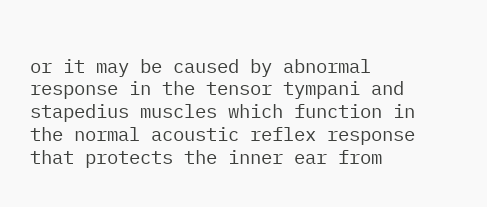or it may be caused by abnormal response in the tensor tympani and stapedius muscles which function in the normal acoustic reflex response that protects the inner ear from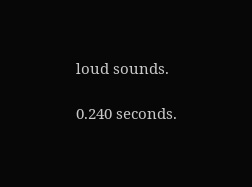loud sounds.

0.240 seconds.